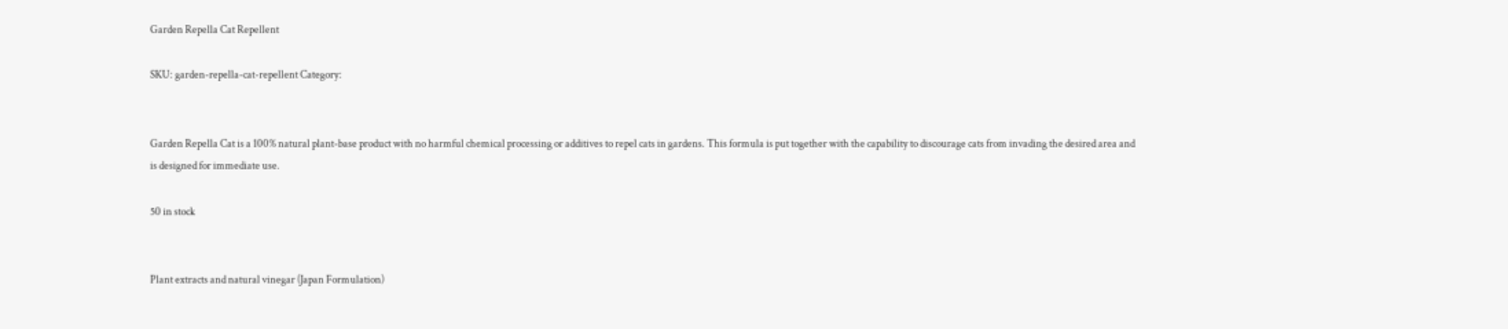Garden Repella Cat Repellent

SKU: garden-repella-cat-repellent Category:


Garden Repella Cat is a 100% natural plant-base product with no harmful chemical processing or additives to repel cats in gardens. This formula is put together with the capability to discourage cats from invading the desired area and is designed for immediate use.

50 in stock


Plant extracts and natural vinegar (Japan Formulation)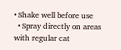• Shake well before use
  • Spray directly on areas with regular cat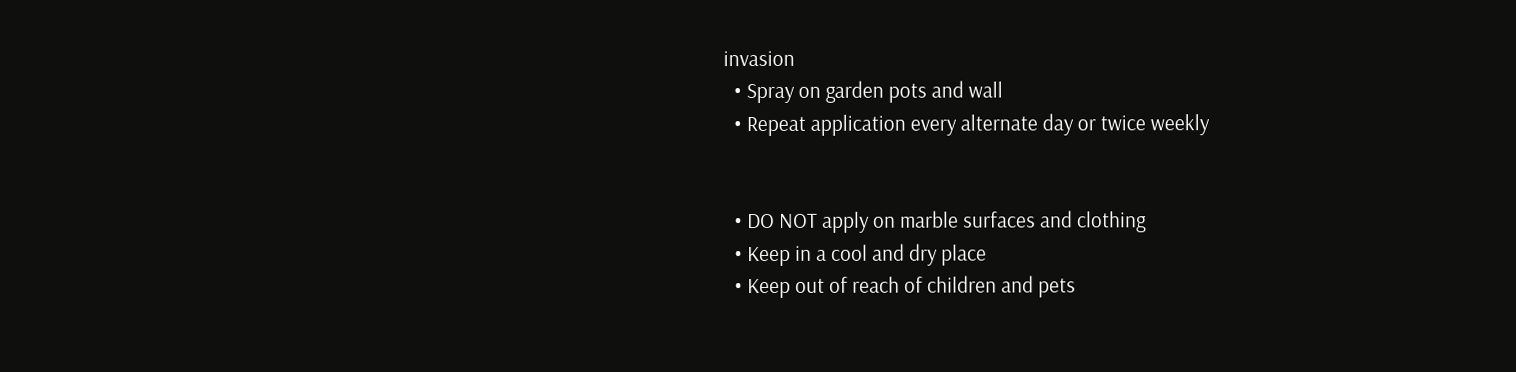invasion
  • Spray on garden pots and wall
  • Repeat application every alternate day or twice weekly


  • DO NOT apply on marble surfaces and clothing
  • Keep in a cool and dry place
  • Keep out of reach of children and pets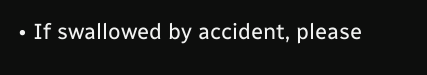• If swallowed by accident, please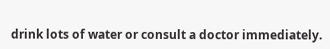drink lots of water or consult a doctor immediately.